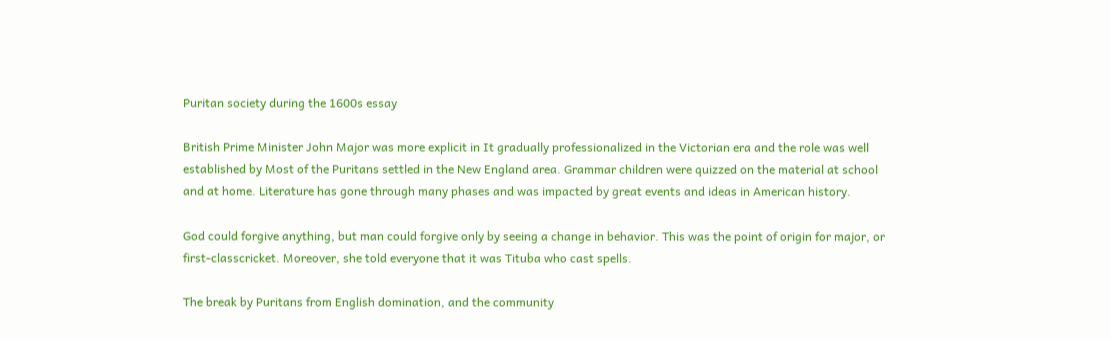Puritan society during the 1600s essay

British Prime Minister John Major was more explicit in It gradually professionalized in the Victorian era and the role was well established by Most of the Puritans settled in the New England area. Grammar children were quizzed on the material at school and at home. Literature has gone through many phases and was impacted by great events and ideas in American history.

God could forgive anything, but man could forgive only by seeing a change in behavior. This was the point of origin for major, or first-classcricket. Moreover, she told everyone that it was Tituba who cast spells.

The break by Puritans from English domination, and the community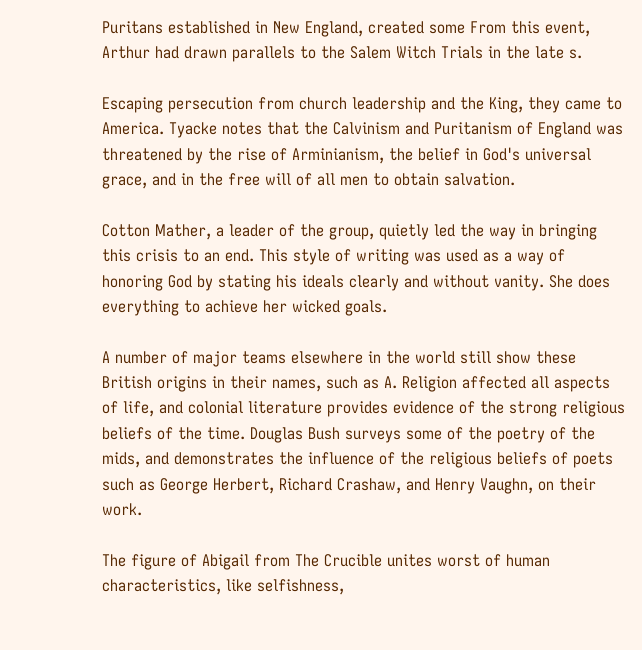Puritans established in New England, created some From this event, Arthur had drawn parallels to the Salem Witch Trials in the late s.

Escaping persecution from church leadership and the King, they came to America. Tyacke notes that the Calvinism and Puritanism of England was threatened by the rise of Arminianism, the belief in God's universal grace, and in the free will of all men to obtain salvation.

Cotton Mather, a leader of the group, quietly led the way in bringing this crisis to an end. This style of writing was used as a way of honoring God by stating his ideals clearly and without vanity. She does everything to achieve her wicked goals.

A number of major teams elsewhere in the world still show these British origins in their names, such as A. Religion affected all aspects of life, and colonial literature provides evidence of the strong religious beliefs of the time. Douglas Bush surveys some of the poetry of the mids, and demonstrates the influence of the religious beliefs of poets such as George Herbert, Richard Crashaw, and Henry Vaughn, on their work.

The figure of Abigail from The Crucible unites worst of human characteristics, like selfishness,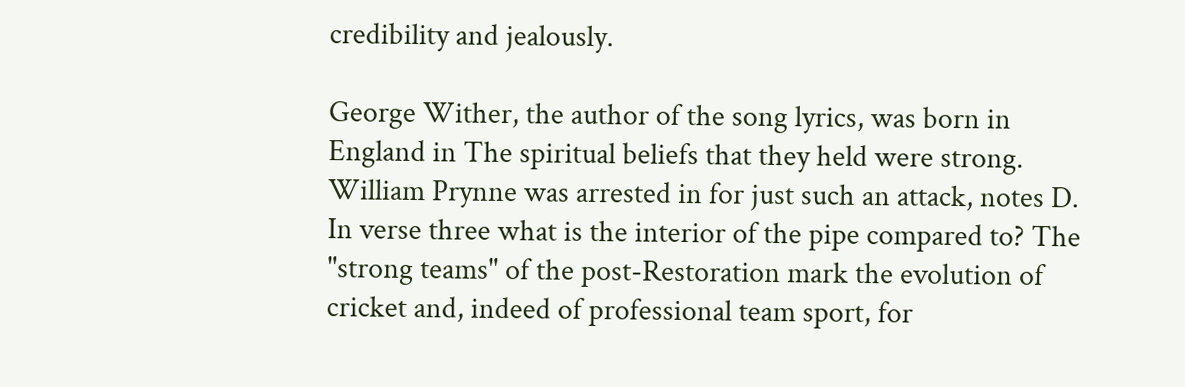credibility and jealously.

George Wither, the author of the song lyrics, was born in England in The spiritual beliefs that they held were strong. William Prynne was arrested in for just such an attack, notes D. In verse three what is the interior of the pipe compared to? The "strong teams" of the post-Restoration mark the evolution of cricket and, indeed of professional team sport, for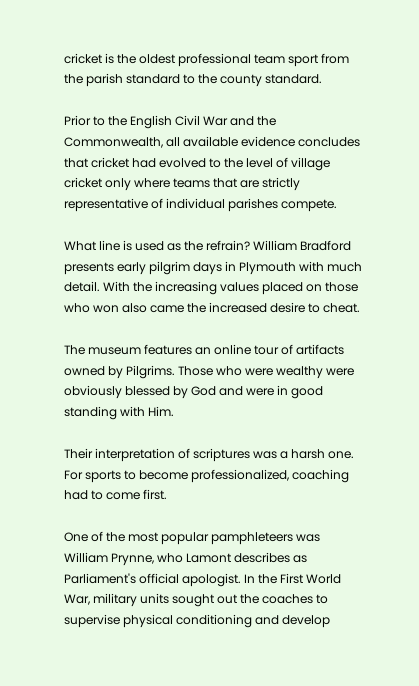cricket is the oldest professional team sport from the parish standard to the county standard.

Prior to the English Civil War and the Commonwealth, all available evidence concludes that cricket had evolved to the level of village cricket only where teams that are strictly representative of individual parishes compete.

What line is used as the refrain? William Bradford presents early pilgrim days in Plymouth with much detail. With the increasing values placed on those who won also came the increased desire to cheat.

The museum features an online tour of artifacts owned by Pilgrims. Those who were wealthy were obviously blessed by God and were in good standing with Him.

Their interpretation of scriptures was a harsh one. For sports to become professionalized, coaching had to come first.

One of the most popular pamphleteers was William Prynne, who Lamont describes as Parliament's official apologist. In the First World War, military units sought out the coaches to supervise physical conditioning and develop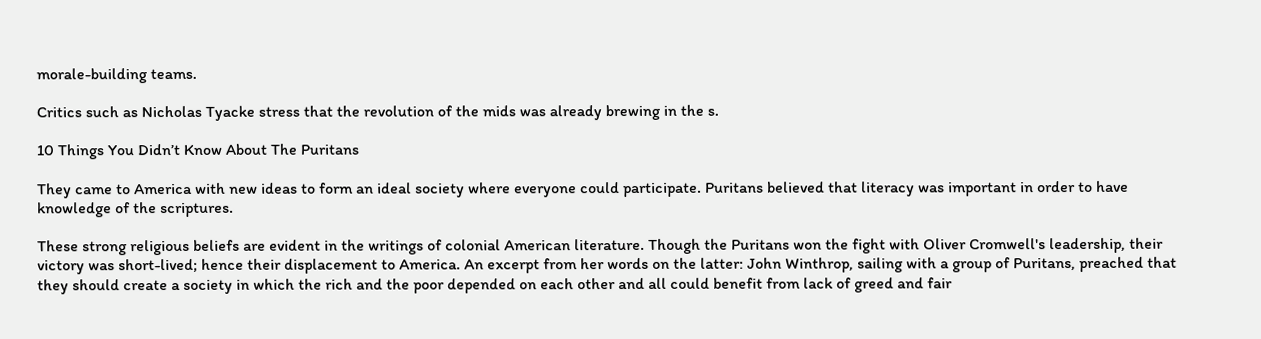morale-building teams.

Critics such as Nicholas Tyacke stress that the revolution of the mids was already brewing in the s.

10 Things You Didn’t Know About The Puritans

They came to America with new ideas to form an ideal society where everyone could participate. Puritans believed that literacy was important in order to have knowledge of the scriptures.

These strong religious beliefs are evident in the writings of colonial American literature. Though the Puritans won the fight with Oliver Cromwell's leadership, their victory was short-lived; hence their displacement to America. An excerpt from her words on the latter: John Winthrop, sailing with a group of Puritans, preached that they should create a society in which the rich and the poor depended on each other and all could benefit from lack of greed and fair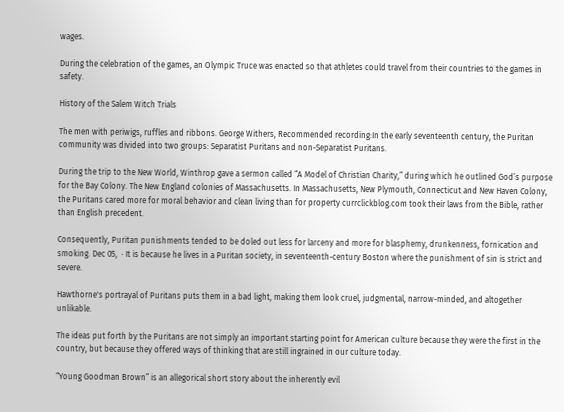wages.

During the celebration of the games, an Olympic Truce was enacted so that athletes could travel from their countries to the games in safety.

History of the Salem Witch Trials

The men with periwigs, ruffles and ribbons. George Withers, Recommended recording:In the early seventeenth century, the Puritan community was divided into two groups: Separatist Puritans and non-Separatist Puritans.

During the trip to the New World, Winthrop gave a sermon called “A Model of Christian Charity,” during which he outlined God’s purpose for the Bay Colony. The New England colonies of Massachusetts. In Massachusetts, New Plymouth, Connecticut and New Haven Colony, the Puritans cared more for moral behavior and clean living than for property currclickblog.com took their laws from the Bible, rather than English precedent.

Consequently, Puritan punishments tended to be doled out less for larceny and more for blasphemy, drunkenness, fornication and smoking. Dec 05,  · It is because he lives in a Puritan society, in seventeenth-century Boston where the punishment of sin is strict and severe.

Hawthorne's portrayal of Puritans puts them in a bad light, making them look cruel, judgmental, narrow-minded, and altogether unlikable.

The ideas put forth by the Puritans are not simply an important starting point for American culture because they were the first in the country, but because they offered ways of thinking that are still ingrained in our culture today.

“Young Goodman Brown” is an allegorical short story about the inherently evil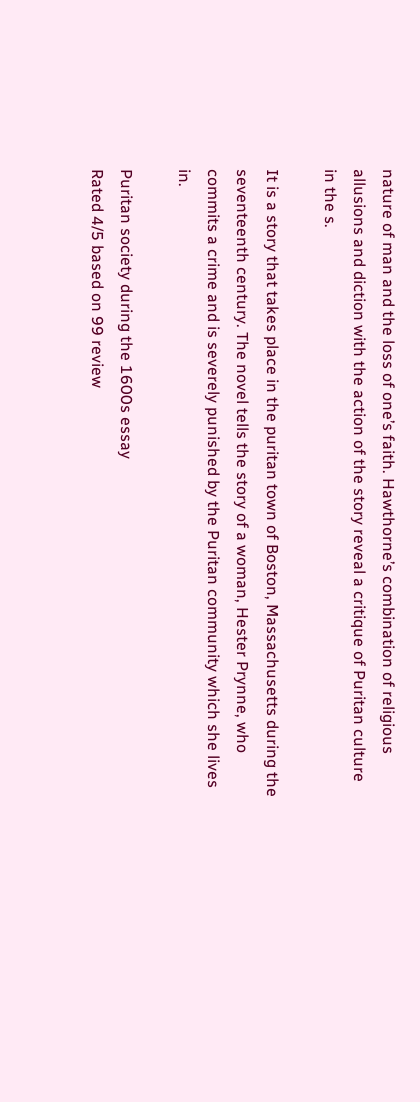nature of man and the loss of one’s faith. Hawthorne’s combination of religious allusions and diction with the action of the story reveal a critique of Puritan culture in the s.

It is a story that takes place in the puritan town of Boston, Massachusetts during the seventeenth century. The novel tells the story of a woman, Hester Prynne, who commits a crime and is severely punished by the Puritan community which she lives in.

Puritan society during the 1600s essay
Rated 4/5 based on 99 review